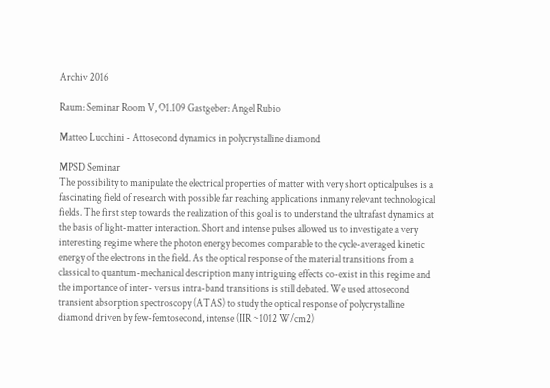Archiv 2016

Raum: Seminar Room V, O1.109 Gastgeber: Angel Rubio

Matteo Lucchini - Attosecond dynamics in polycrystalline diamond

MPSD Seminar
The possibility to manipulate the electrical properties of matter with very short opticalpulses is a fascinating field of research with possible far reaching applications inmany relevant technological fields. The first step towards the realization of this goal is to understand the ultrafast dynamics at the basis of light-matter interaction. Short and intense pulses allowed us to investigate a very interesting regime where the photon energy becomes comparable to the cycle-averaged kinetic energy of the electrons in the field. As the optical response of the material transitions from a classical to quantum-mechanical description many intriguing effects co-exist in this regime and the importance of inter- versus intra-band transitions is still debated. We used attosecond transient absorption spectroscopy (ATAS) to study the optical response of polycrystalline diamond driven by few-femtosecond, intense (IIR ~1012 W/cm2)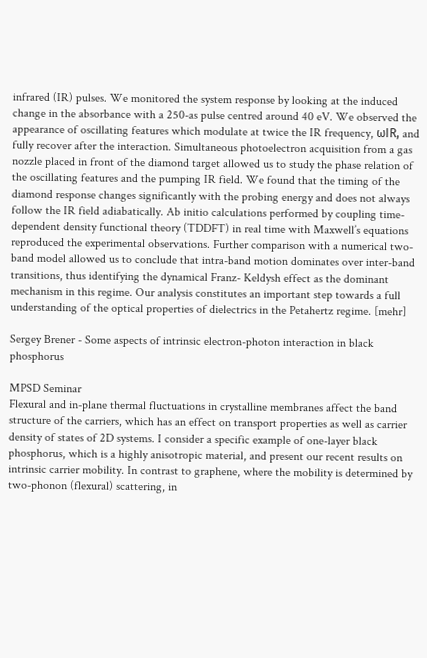infrared (IR) pulses. We monitored the system response by looking at the induced change in the absorbance with a 250-as pulse centred around 40 eV. We observed the appearance of oscillating features which modulate at twice the IR frequency, ωIR, and fully recover after the interaction. Simultaneous photoelectron acquisition from a gas nozzle placed in front of the diamond target allowed us to study the phase relation of the oscillating features and the pumping IR field. We found that the timing of the diamond response changes significantly with the probing energy and does not always follow the IR field adiabatically. Ab initio calculations performed by coupling time-dependent density functional theory (TDDFT) in real time with Maxwell’s equations reproduced the experimental observations. Further comparison with a numerical two-band model allowed us to conclude that intra-band motion dominates over inter-band transitions, thus identifying the dynamical Franz- Keldysh effect as the dominant mechanism in this regime. Our analysis constitutes an important step towards a full understanding of the optical properties of dielectrics in the Petahertz regime. [mehr]

Sergey Brener - Some aspects of intrinsic electron-photon interaction in black phosphorus

MPSD Seminar
Flexural and in-plane thermal fluctuations in crystalline membranes affect the band structure of the carriers, which has an effect on transport properties as well as carrier density of states of 2D systems. I consider a specific example of one-layer black phosphorus, which is a highly anisotropic material, and present our recent results on intrinsic carrier mobility. In contrast to graphene, where the mobility is determined by two-phonon (flexural) scattering, in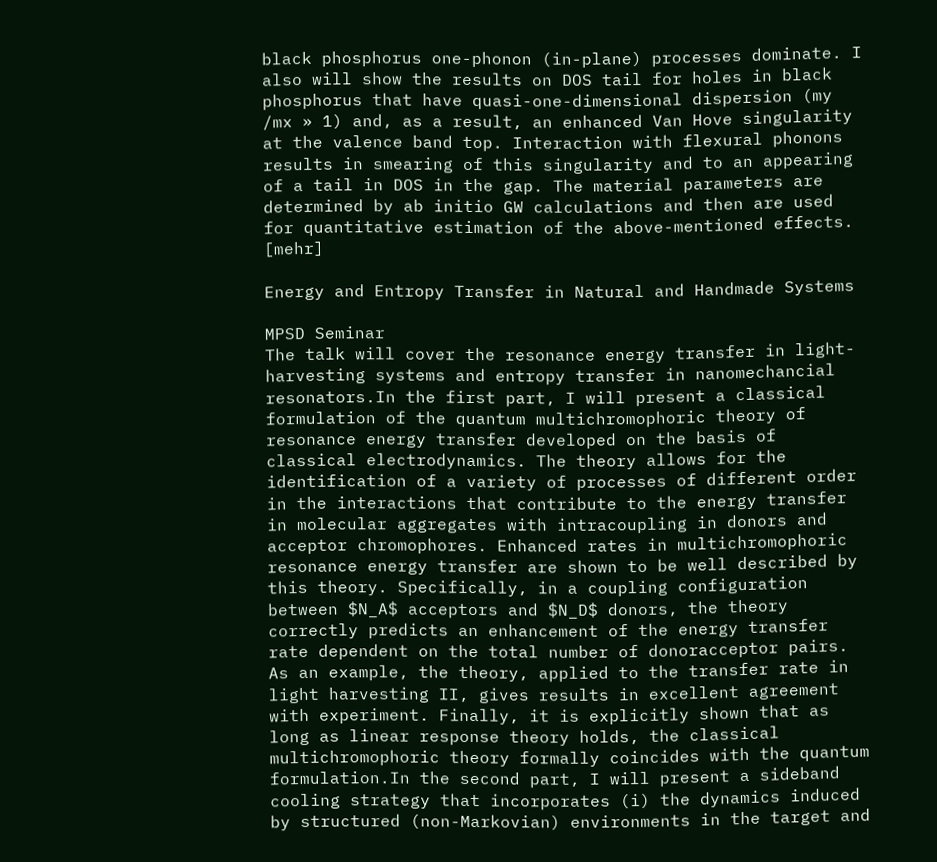black phosphorus one-phonon (in-plane) processes dominate. I also will show the results on DOS tail for holes in black phosphorus that have quasi-one-dimensional dispersion (my /mx » 1) and, as a result, an enhanced Van Hove singularity at the valence band top. Interaction with flexural phonons results in smearing of this singularity and to an appearing of a tail in DOS in the gap. The material parameters are determined by ab initio GW calculations and then are used for quantitative estimation of the above-mentioned effects. [mehr]

Energy and Entropy Transfer in Natural and Handmade Systems

MPSD Seminar
The talk will cover the resonance energy transfer in light-harvesting systems and entropy transfer in nanomechancial resonators.In the first part, I will present a classical formulation of the quantum multichromophoric theory of resonance energy transfer developed on the basis of classical electrodynamics. The theory allows for the identification of a variety of processes of different order in the interactions that contribute to the energy transfer in molecular aggregates with intracoupling in donors and acceptor chromophores. Enhanced rates in multichromophoric resonance energy transfer are shown to be well described by this theory. Specifically, in a coupling configuration between $N_A$ acceptors and $N_D$ donors, the theory correctly predicts an enhancement of the energy transfer rate dependent on the total number of donoracceptor pairs. As an example, the theory, applied to the transfer rate in light harvesting II, gives results in excellent agreement with experiment. Finally, it is explicitly shown that as long as linear response theory holds, the classical multichromophoric theory formally coincides with the quantum formulation.In the second part, I will present a sideband cooling strategy that incorporates (i) the dynamics induced by structured (non-Markovian) environments in the target and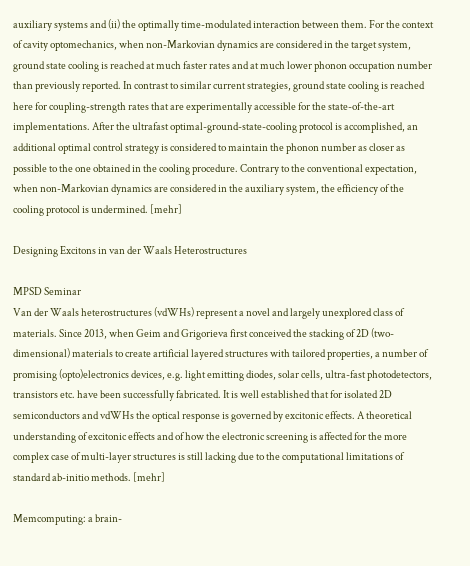auxiliary systems and (ii) the optimally time-modulated interaction between them. For the context of cavity optomechanics, when non-Markovian dynamics are considered in the target system, ground state cooling is reached at much faster rates and at much lower phonon occupation number than previously reported. In contrast to similar current strategies, ground state cooling is reached here for coupling-strength rates that are experimentally accessible for the state-of-the-art implementations. After the ultrafast optimal-ground-state-cooling protocol is accomplished, an additional optimal control strategy is considered to maintain the phonon number as closer as possible to the one obtained in the cooling procedure. Contrary to the conventional expectation, when non-Markovian dynamics are considered in the auxiliary system, the efficiency of the cooling protocol is undermined. [mehr]

Designing Excitons in van der Waals Heterostructures

MPSD Seminar
Van der Waals heterostructures (vdWHs) represent a novel and largely unexplored class of materials. Since 2013, when Geim and Grigorieva first conceived the stacking of 2D (two-dimensional) materials to create artificial layered structures with tailored properties, a number of promising (opto)electronics devices, e.g. light emitting diodes, solar cells, ultra-fast photodetectors, transistors etc. have been successfully fabricated. It is well established that for isolated 2D semiconductors and vdWHs the optical response is governed by excitonic effects. A theoretical understanding of excitonic effects and of how the electronic screening is affected for the more complex case of multi-layer structures is still lacking due to the computational limitations of standard ab-initio methods. [mehr]

Memcomputing: a brain-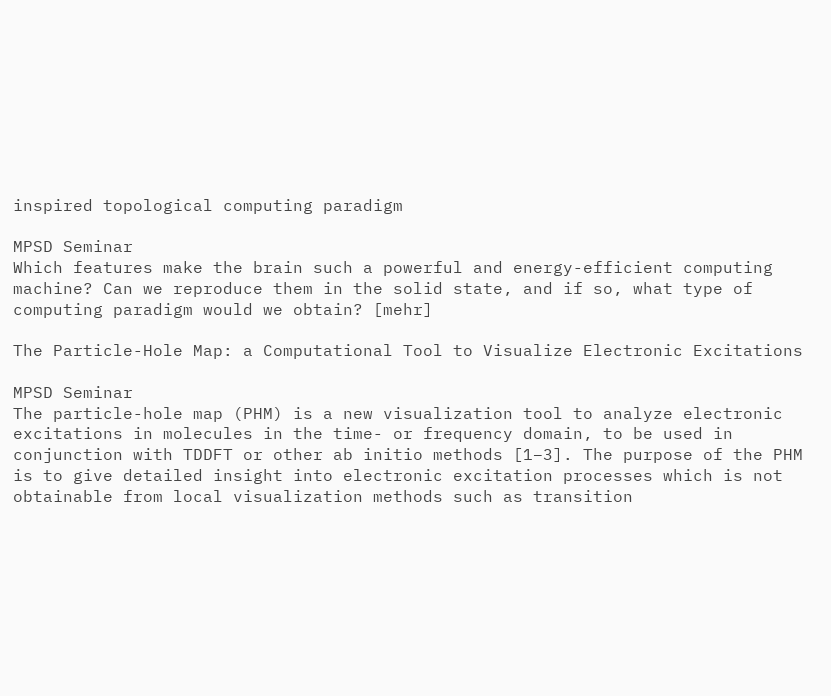inspired topological computing paradigm

MPSD Seminar
Which features make the brain such a powerful and energy-efficient computing machine? Can we reproduce them in the solid state, and if so, what type of computing paradigm would we obtain? [mehr]

The Particle-Hole Map: a Computational Tool to Visualize Electronic Excitations

MPSD Seminar
The particle-hole map (PHM) is a new visualization tool to analyze electronic excitations in molecules in the time- or frequency domain, to be used in conjunction with TDDFT or other ab initio methods [1–3]. The purpose of the PHM is to give detailed insight into electronic excitation processes which is not obtainable from local visualization methods such as transition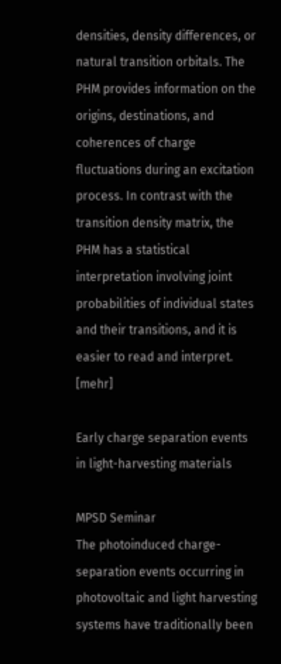densities, density differences, or natural transition orbitals. The PHM provides information on the origins, destinations, and coherences of charge fluctuations during an excitation process. In contrast with the transition density matrix, the PHM has a statistical interpretation involving joint probabilities of individual states and their transitions, and it is easier to read and interpret. [mehr]

Early charge separation events in light-harvesting materials

MPSD Seminar
The photoinduced charge-separation events occurring in photovoltaic and light harvesting systems have traditionally been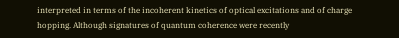interpreted in terms of the incoherent kinetics of optical excitations and of charge hopping. Although signatures of quantum coherence were recently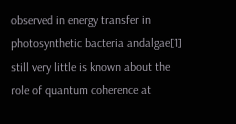observed in energy transfer in photosynthetic bacteria andalgae[1] still very little is known about the role of quantum coherence at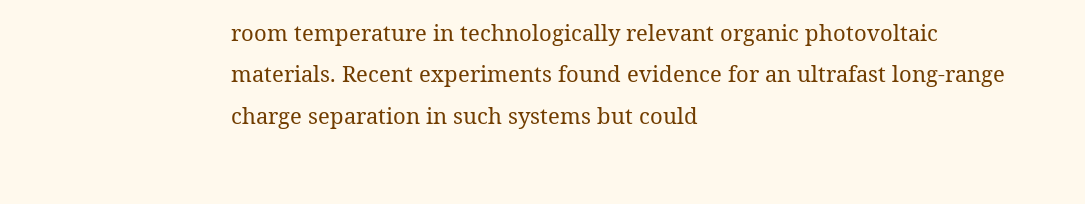room temperature in technologically relevant organic photovoltaic materials. Recent experiments found evidence for an ultrafast long-range charge separation in such systems but could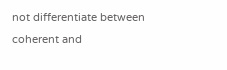not differentiate between coherent and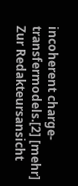incoherent charge-transfermodels.[2] [mehr]
Zur Redakteursansicht